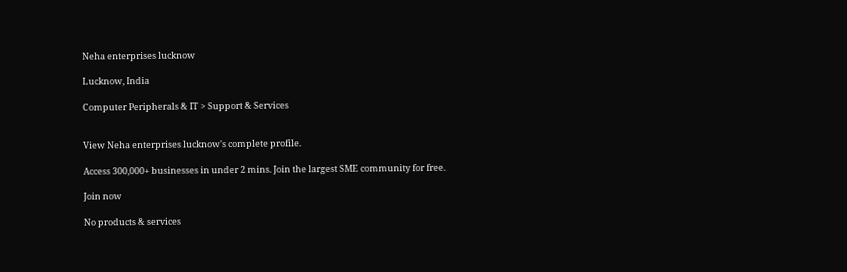Neha enterprises lucknow

Lucknow, India

Computer Peripherals & IT > Support & Services


View Neha enterprises lucknow's complete profile.

Access 300,000+ businesses in under 2 mins. Join the largest SME community for free.

Join now

No products & services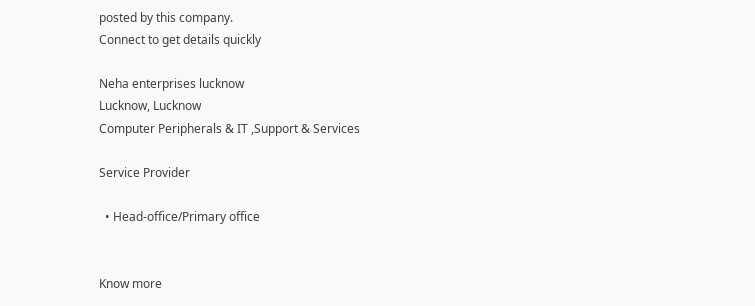posted by this company.
Connect to get details quickly

Neha enterprises lucknow
Lucknow, Lucknow
Computer Peripherals & IT ,Support & Services

Service Provider

  • Head-office/Primary office


Know more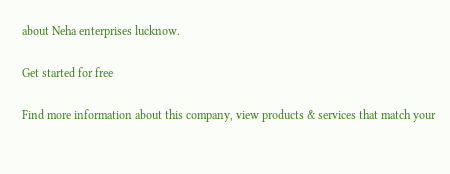about Neha enterprises lucknow.

Get started for free

Find more information about this company, view products & services that match your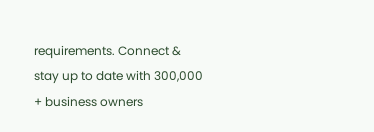requirements. Connect & stay up to date with 300,000 + business owners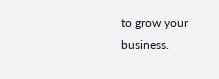to grow your business.